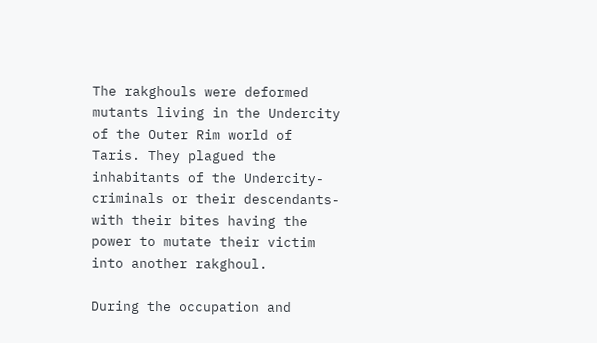The rakghouls were deformed mutants living in the Undercity of the Outer Rim world of Taris. They plagued the inhabitants of the Undercity- criminals or their descendants- with their bites having the power to mutate their victim into another rakghoul.

During the occupation and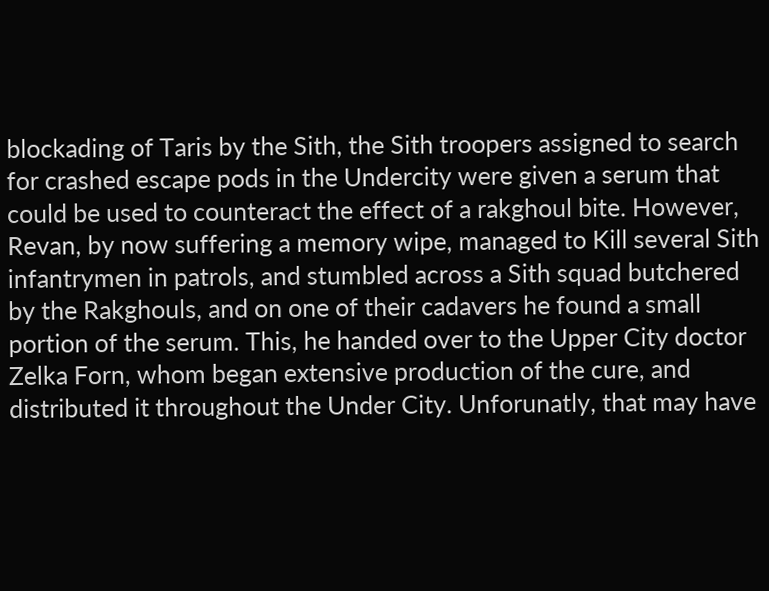blockading of Taris by the Sith, the Sith troopers assigned to search for crashed escape pods in the Undercity were given a serum that could be used to counteract the effect of a rakghoul bite. However, Revan, by now suffering a memory wipe, managed to Kill several Sith infantrymen in patrols, and stumbled across a Sith squad butchered by the Rakghouls, and on one of their cadavers he found a small portion of the serum. This, he handed over to the Upper City doctor Zelka Forn, whom began extensive production of the cure, and distributed it throughout the Under City. Unforunatly, that may have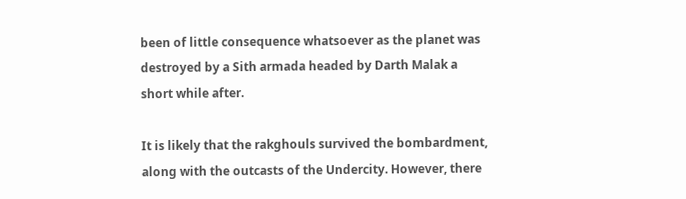been of little consequence whatsoever as the planet was destroyed by a Sith armada headed by Darth Malak a short while after.

It is likely that the rakghouls survived the bombardment, along with the outcasts of the Undercity. However, there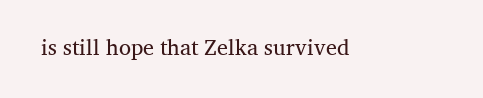is still hope that Zelka survived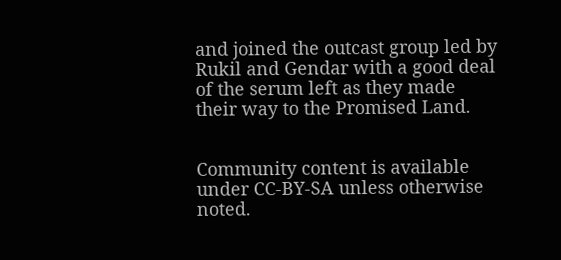and joined the outcast group led by Rukil and Gendar with a good deal of the serum left as they made their way to the Promised Land.


Community content is available under CC-BY-SA unless otherwise noted.